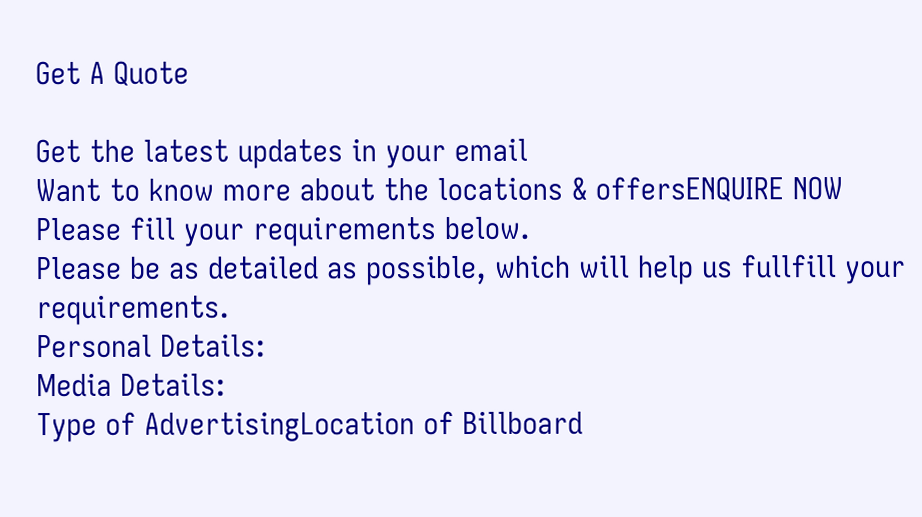Get A Quote

Get the latest updates in your email
Want to know more about the locations & offersENQUIRE NOW
Please fill your requirements below.
Please be as detailed as possible, which will help us fullfill your requirements.
Personal Details:
Media Details:
Type of AdvertisingLocation of Billboard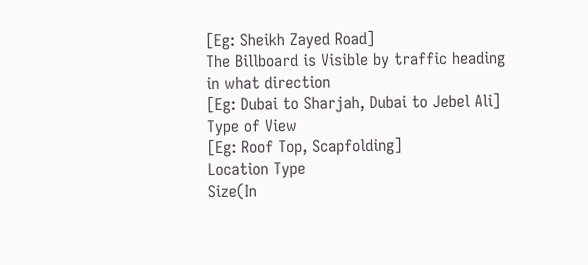[Eg: Sheikh Zayed Road]
The Billboard is Visible by traffic heading in what direction
[Eg: Dubai to Sharjah, Dubai to Jebel Ali]
Type of View
[Eg: Roof Top, Scapfolding]
Location Type
Size(In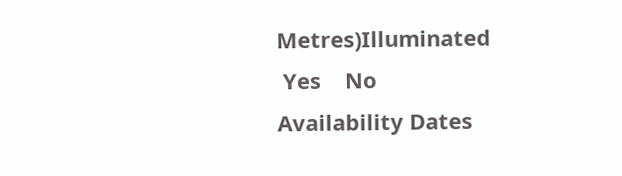Metres)Illuminated
 Yes    No
Availability Dates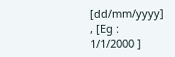[dd/mm/yyyy] , [Eg : 1/1/2000 ]